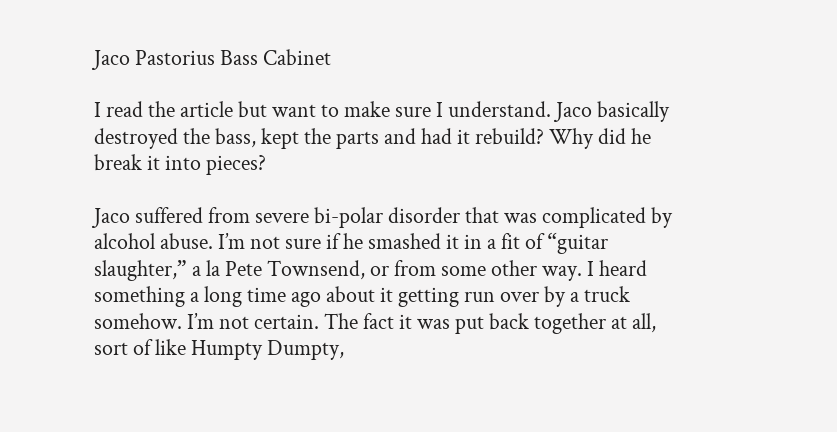Jaco Pastorius Bass Cabinet

I read the article but want to make sure I understand. Jaco basically destroyed the bass, kept the parts and had it rebuild? Why did he break it into pieces?

Jaco suffered from severe bi-polar disorder that was complicated by alcohol abuse. I’m not sure if he smashed it in a fit of “guitar slaughter,” a la Pete Townsend, or from some other way. I heard something a long time ago about it getting run over by a truck somehow. I’m not certain. The fact it was put back together at all, sort of like Humpty Dumpty,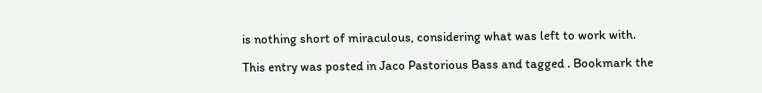is nothing short of miraculous, considering what was left to work with.

This entry was posted in Jaco Pastorious Bass and tagged . Bookmark the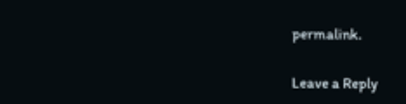permalink.

Leave a Reply